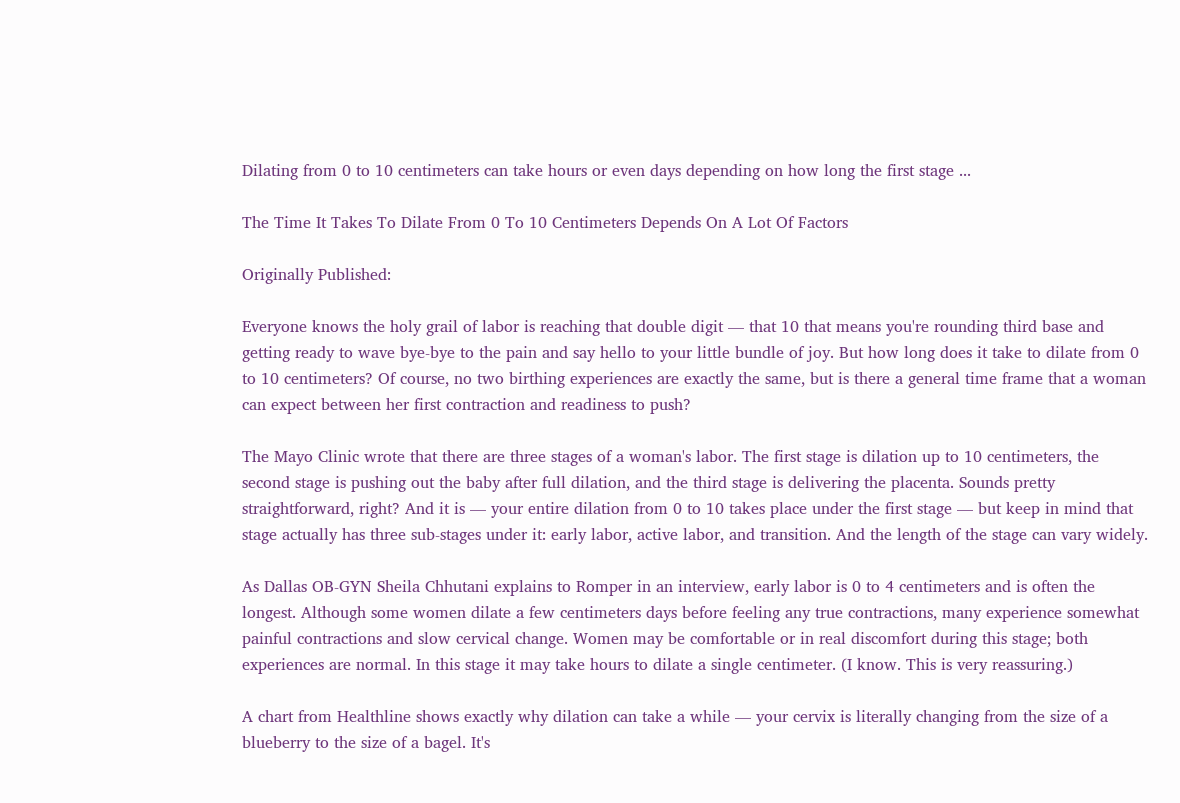Dilating from 0 to 10 centimeters can take hours or even days depending on how long the first stage ...

The Time It Takes To Dilate From 0 To 10 Centimeters Depends On A Lot Of Factors

Originally Published:

Everyone knows the holy grail of labor is reaching that double digit — that 10 that means you're rounding third base and getting ready to wave bye-bye to the pain and say hello to your little bundle of joy. But how long does it take to dilate from 0 to 10 centimeters? Of course, no two birthing experiences are exactly the same, but is there a general time frame that a woman can expect between her first contraction and readiness to push?

The Mayo Clinic wrote that there are three stages of a woman's labor. The first stage is dilation up to 10 centimeters, the second stage is pushing out the baby after full dilation, and the third stage is delivering the placenta. Sounds pretty straightforward, right? And it is — your entire dilation from 0 to 10 takes place under the first stage — but keep in mind that stage actually has three sub-stages under it: early labor, active labor, and transition. And the length of the stage can vary widely.

As Dallas OB-GYN Sheila Chhutani explains to Romper in an interview, early labor is 0 to 4 centimeters and is often the longest. Although some women dilate a few centimeters days before feeling any true contractions, many experience somewhat painful contractions and slow cervical change. Women may be comfortable or in real discomfort during this stage; both experiences are normal. In this stage it may take hours to dilate a single centimeter. (I know. This is very reassuring.)

A chart from Healthline shows exactly why dilation can take a while — your cervix is literally changing from the size of a blueberry to the size of a bagel. It's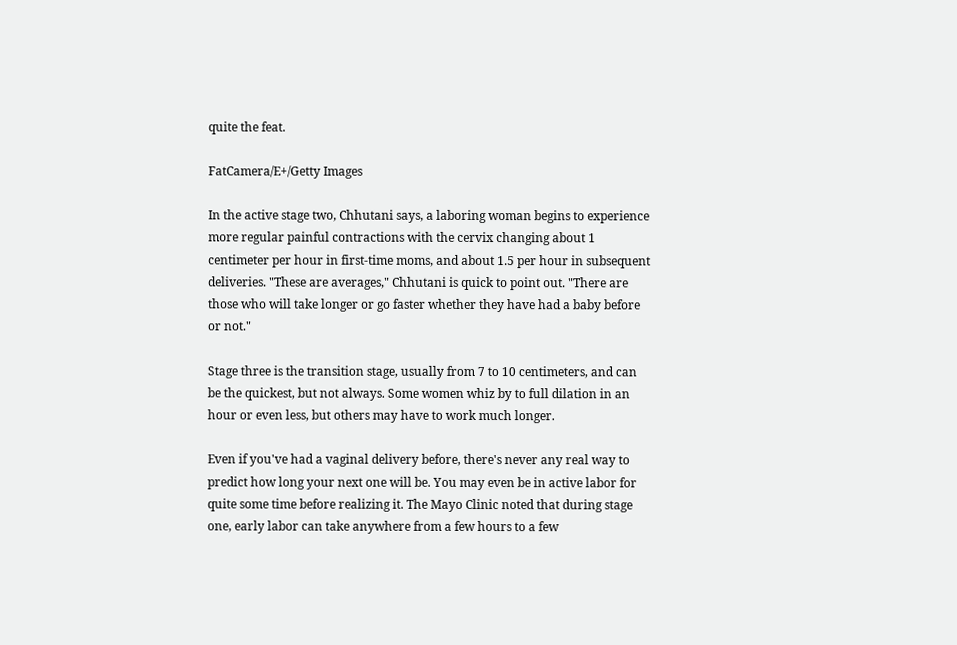quite the feat.

FatCamera/E+/Getty Images

In the active stage two, Chhutani says, a laboring woman begins to experience more regular painful contractions with the cervix changing about 1 centimeter per hour in first-time moms, and about 1.5 per hour in subsequent deliveries. "These are averages," Chhutani is quick to point out. "There are those who will take longer or go faster whether they have had a baby before or not."

Stage three is the transition stage, usually from 7 to 10 centimeters, and can be the quickest, but not always. Some women whiz by to full dilation in an hour or even less, but others may have to work much longer.

Even if you've had a vaginal delivery before, there's never any real way to predict how long your next one will be. You may even be in active labor for quite some time before realizing it. The Mayo Clinic noted that during stage one, early labor can take anywhere from a few hours to a few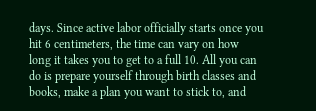days. Since active labor officially starts once you hit 6 centimeters, the time can vary on how long it takes you to get to a full 10. All you can do is prepare yourself through birth classes and books, make a plan you want to stick to, and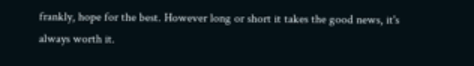frankly, hope for the best. However long or short it takes the good news, it's always worth it.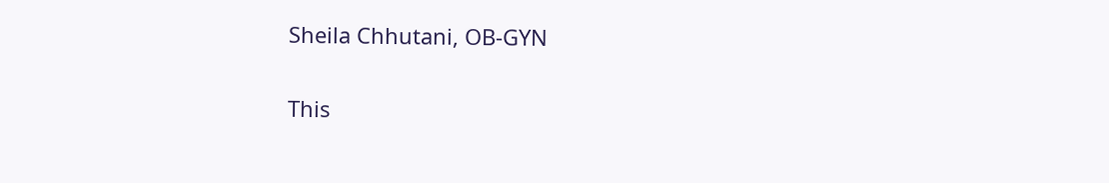Sheila Chhutani, OB-GYN

This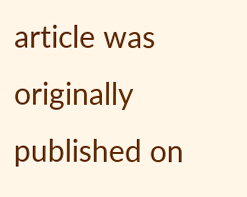article was originally published on